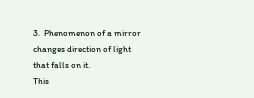3.  Phenomenon of a mirror changes direction of light that falls on it.
This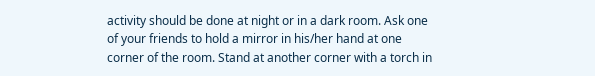activity should be done at night or in a dark room. Ask one of your friends to hold a mirror in his/her hand at one corner of the room. Stand at another corner with a torch in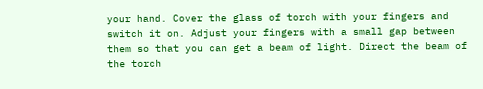your hand. Cover the glass of torch with your fingers and switch it on. Adjust your fingers with a small gap between them so that you can get a beam of light. Direct the beam of the torch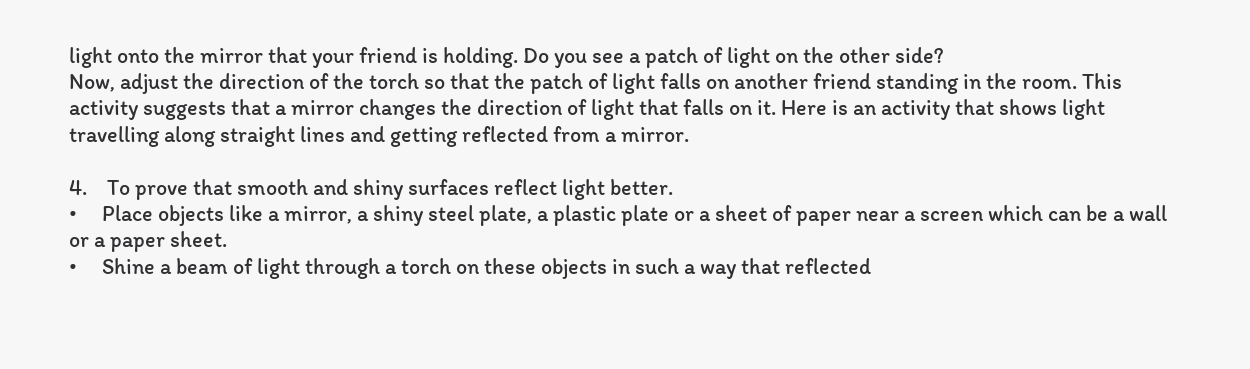light onto the mirror that your friend is holding. Do you see a patch of light on the other side?
Now, adjust the direction of the torch so that the patch of light falls on another friend standing in the room. This activity suggests that a mirror changes the direction of light that falls on it. Here is an activity that shows light travelling along straight lines and getting reflected from a mirror.

4.    To prove that smooth and shiny surfaces reflect light better.
•     Place objects like a mirror, a shiny steel plate, a plastic plate or a sheet of paper near a screen which can be a wall or a paper sheet.
•     Shine a beam of light through a torch on these objects in such a way that reflected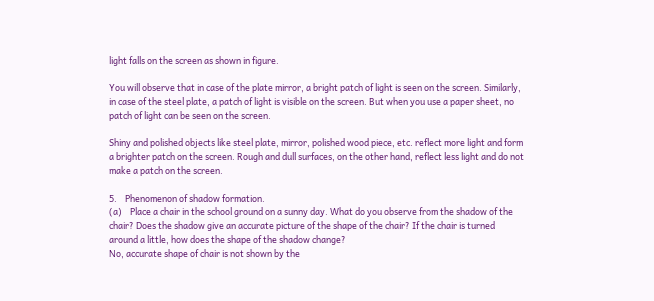light falls on the screen as shown in figure.

You will observe that in case of the plate mirror, a bright patch of light is seen on the screen. Similarly, in case of the steel plate, a patch of light is visible on the screen. But when you use a paper sheet, no patch of light can be seen on the screen.

Shiny and polished objects like steel plate, mirror, polished wood piece, etc. reflect more light and form a brighter patch on the screen. Rough and dull surfaces, on the other hand, reflect less light and do not make a patch on the screen.

5.    Phenomenon of shadow formation.
(a)    Place a chair in the school ground on a sunny day. What do you observe from the shadow of the chair? Does the shadow give an accurate picture of the shape of the chair? If the chair is turned around a little, how does the shape of the shadow change?
No, accurate shape of chair is not shown by the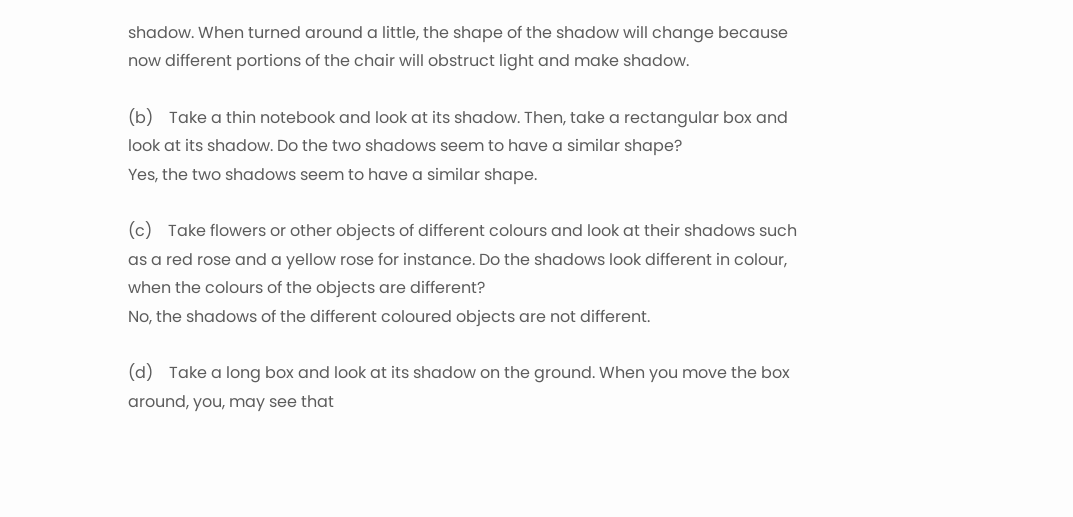shadow. When turned around a little, the shape of the shadow will change because now different portions of the chair will obstruct light and make shadow.

(b)    Take a thin notebook and look at its shadow. Then, take a rectangular box and look at its shadow. Do the two shadows seem to have a similar shape?
Yes, the two shadows seem to have a similar shape.

(c)    Take flowers or other objects of different colours and look at their shadows such as a red rose and a yellow rose for instance. Do the shadows look different in colour, when the colours of the objects are different?
No, the shadows of the different coloured objects are not different.

(d)    Take a long box and look at its shadow on the ground. When you move the box around, you, may see that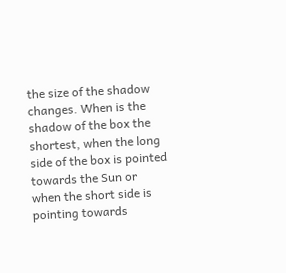the size of the shadow changes. When is the shadow of the box the shortest, when the long side of the box is pointed towards the Sun or when the short side is pointing towards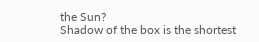the Sun?
Shadow of the box is the shortest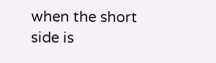when the short side is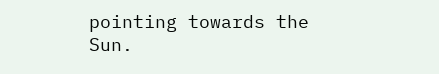pointing towards the Sun.